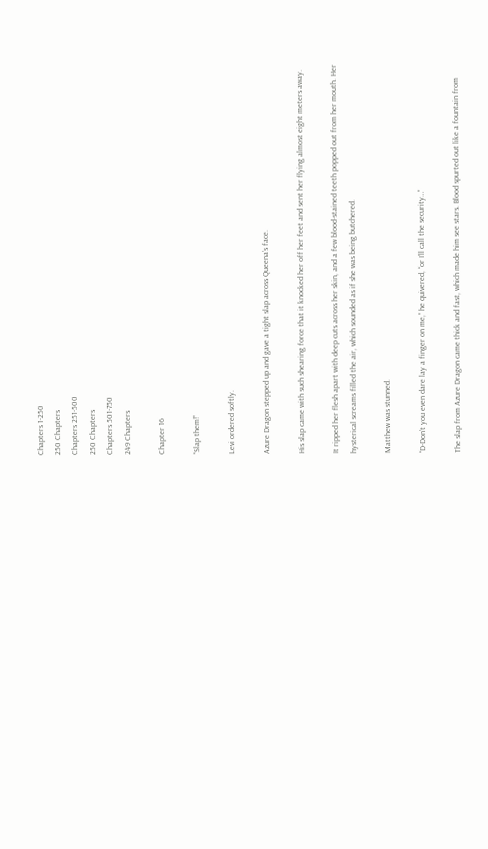Chapters 1-250
250 Chapters
Chapters 251-500
250 Chapters
Chapters 501-750
249 Chapters

Chapter 16

“Slap them!”

Levi ordered softly.

Azure Dragon stepped up and gave a tight slap across Queena’s face.

His slap came with such shearing force that it knocked her off her feet and sent her flying almost eight meters away.

It ripped her flesh apart with deep cuts across her skin, and a few blood-stained teeth popped out from her mouth. Her hysterical screams filled the air, which sounded as if she was being butchered.

Matthew was stunned.

“D-Don’t you even dare lay a finger on me,” he quivered, “or I’ll call the security…”

The slap from Azure Dragon came thick and fast, which made him see stars. Blood spurted out like a fountain from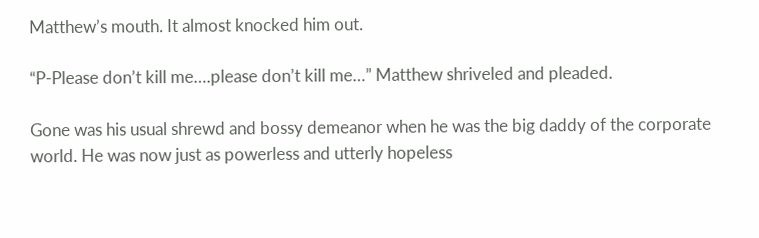Matthew’s mouth. It almost knocked him out.

“P-Please don’t kill me….please don’t kill me…” Matthew shriveled and pleaded.

Gone was his usual shrewd and bossy demeanor when he was the big daddy of the corporate world. He was now just as powerless and utterly hopeless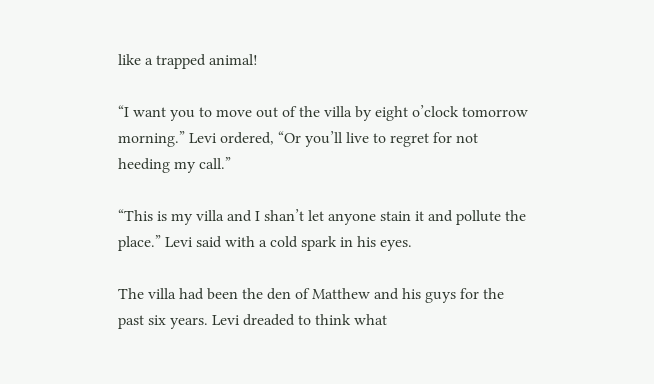like a trapped animal!

“I want you to move out of the villa by eight o’clock tomorrow morning.” Levi ordered, “Or you’ll live to regret for not heeding my call.”

“This is my villa and I shan’t let anyone stain it and pollute the place.” Levi said with a cold spark in his eyes.

The villa had been the den of Matthew and his guys for the past six years. Levi dreaded to think what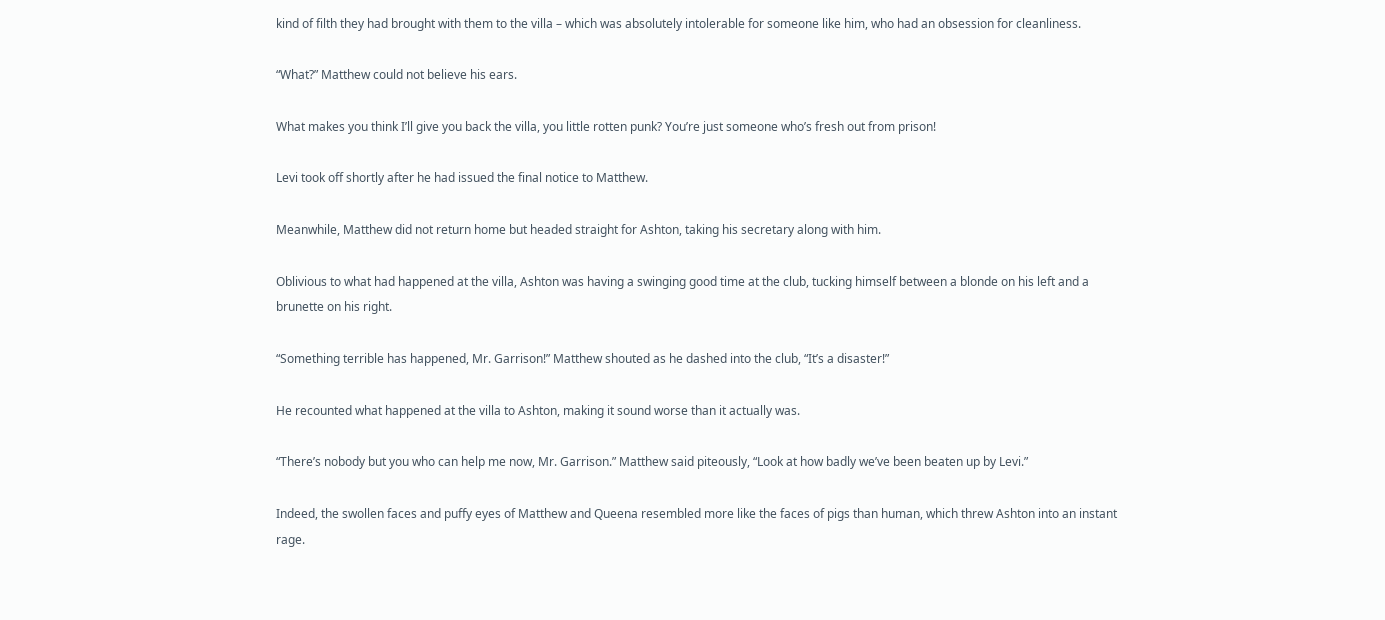kind of filth they had brought with them to the villa – which was absolutely intolerable for someone like him, who had an obsession for cleanliness.

“What?” Matthew could not believe his ears.

What makes you think I’ll give you back the villa, you little rotten punk? You’re just someone who’s fresh out from prison!

Levi took off shortly after he had issued the final notice to Matthew.

Meanwhile, Matthew did not return home but headed straight for Ashton, taking his secretary along with him.

Oblivious to what had happened at the villa, Ashton was having a swinging good time at the club, tucking himself between a blonde on his left and a brunette on his right.

“Something terrible has happened, Mr. Garrison!” Matthew shouted as he dashed into the club, “It’s a disaster!”

He recounted what happened at the villa to Ashton, making it sound worse than it actually was.

“There’s nobody but you who can help me now, Mr. Garrison.” Matthew said piteously, “Look at how badly we’ve been beaten up by Levi.”

Indeed, the swollen faces and puffy eyes of Matthew and Queena resembled more like the faces of pigs than human, which threw Ashton into an instant rage.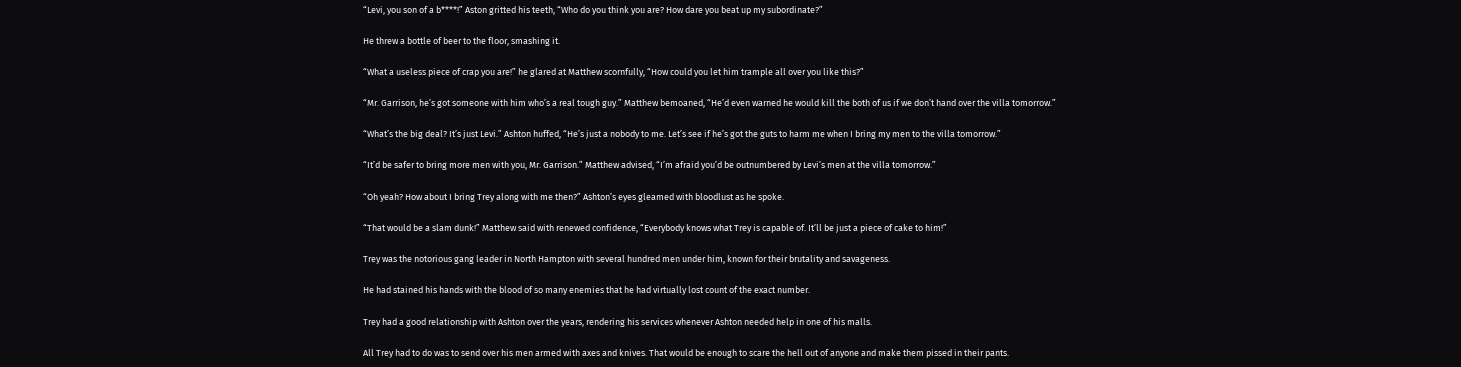“Levi, you son of a b****!” Aston gritted his teeth, “Who do you think you are? How dare you beat up my subordinate?”

He threw a bottle of beer to the floor, smashing it.

“What a useless piece of crap you are!” he glared at Matthew scornfully, “How could you let him trample all over you like this?”

“Mr. Garrison, he’s got someone with him who’s a real tough guy.” Matthew bemoaned, “He’d even warned he would kill the both of us if we don’t hand over the villa tomorrow.”

“What’s the big deal? It’s just Levi.” Ashton huffed, “He’s just a nobody to me. Let’s see if he’s got the guts to harm me when I bring my men to the villa tomorrow.”

“It’d be safer to bring more men with you, Mr. Garrison.” Matthew advised, “I’m afraid you’d be outnumbered by Levi’s men at the villa tomorrow.”

“Oh yeah? How about I bring Trey along with me then?” Ashton’s eyes gleamed with bloodlust as he spoke.

“That would be a slam dunk!” Matthew said with renewed confidence, “Everybody knows what Trey is capable of. It’ll be just a piece of cake to him!”

Trey was the notorious gang leader in North Hampton with several hundred men under him, known for their brutality and savageness.

He had stained his hands with the blood of so many enemies that he had virtually lost count of the exact number.

Trey had a good relationship with Ashton over the years, rendering his services whenever Ashton needed help in one of his malls.

All Trey had to do was to send over his men armed with axes and knives. That would be enough to scare the hell out of anyone and make them pissed in their pants.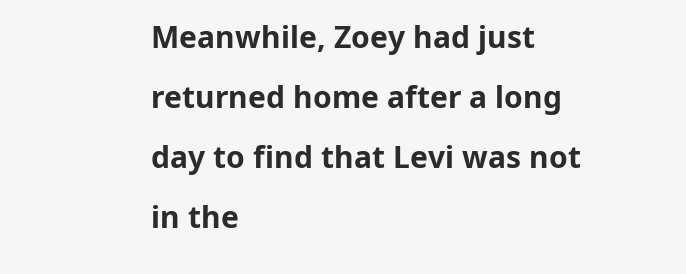Meanwhile, Zoey had just returned home after a long day to find that Levi was not in the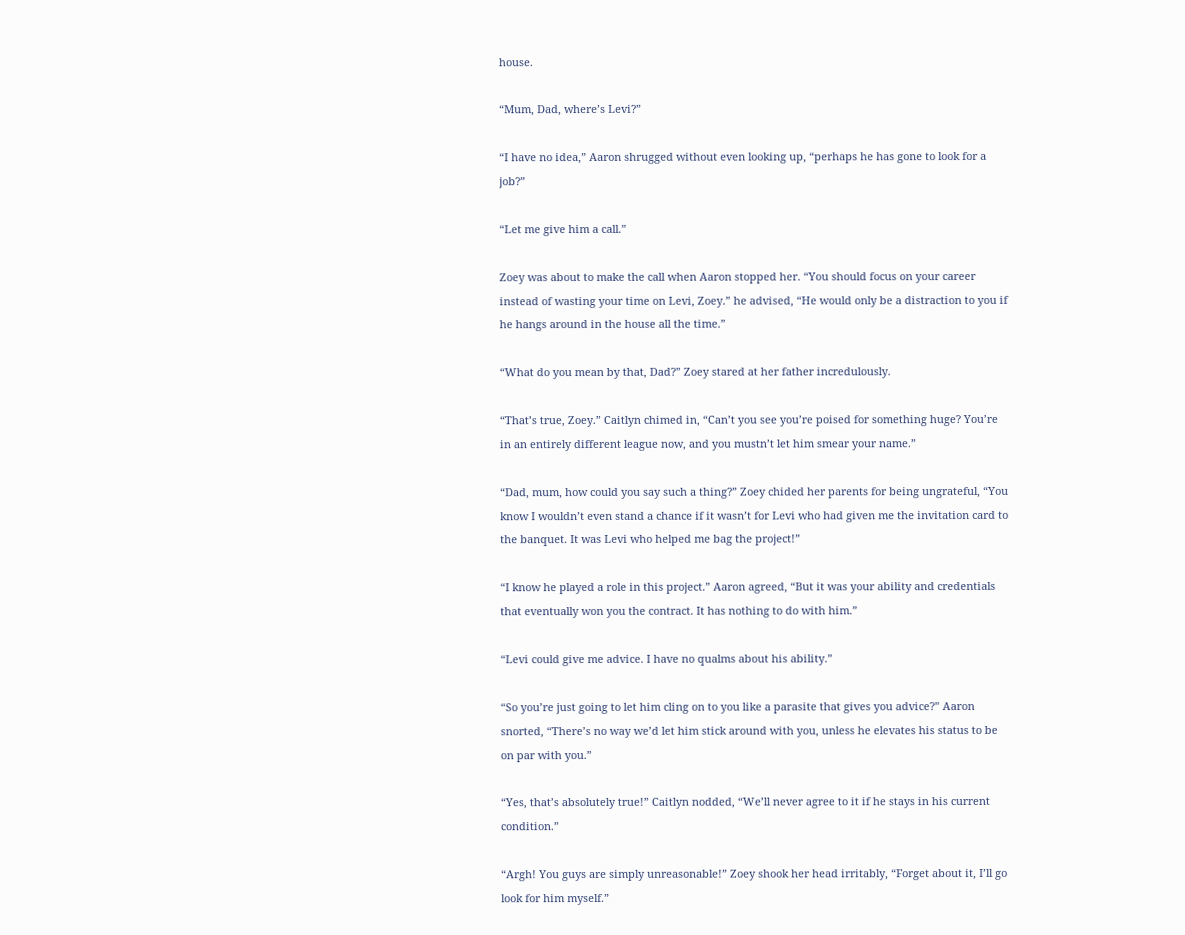house.

“Mum, Dad, where’s Levi?”

“I have no idea,” Aaron shrugged without even looking up, “perhaps he has gone to look for a job?”

“Let me give him a call.”

Zoey was about to make the call when Aaron stopped her. “You should focus on your career instead of wasting your time on Levi, Zoey.” he advised, “He would only be a distraction to you if he hangs around in the house all the time.”

“What do you mean by that, Dad?” Zoey stared at her father incredulously.

“That’s true, Zoey.” Caitlyn chimed in, “Can’t you see you’re poised for something huge? You’re in an entirely different league now, and you mustn’t let him smear your name.”

“Dad, mum, how could you say such a thing?” Zoey chided her parents for being ungrateful, “You know I wouldn’t even stand a chance if it wasn’t for Levi who had given me the invitation card to the banquet. It was Levi who helped me bag the project!”

“I know he played a role in this project.” Aaron agreed, “But it was your ability and credentials that eventually won you the contract. It has nothing to do with him.”

“Levi could give me advice. I have no qualms about his ability.”

“So you’re just going to let him cling on to you like a parasite that gives you advice?” Aaron snorted, “There’s no way we’d let him stick around with you, unless he elevates his status to be on par with you.”

“Yes, that’s absolutely true!” Caitlyn nodded, “We’ll never agree to it if he stays in his current condition.”

“Argh! You guys are simply unreasonable!” Zoey shook her head irritably, “Forget about it, I’ll go look for him myself.”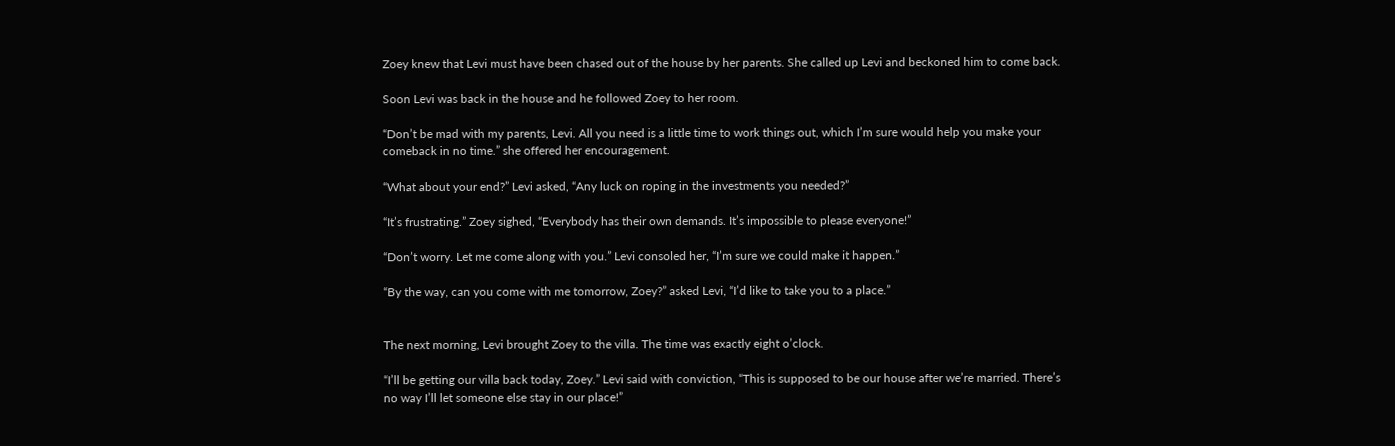Zoey knew that Levi must have been chased out of the house by her parents. She called up Levi and beckoned him to come back.

Soon Levi was back in the house and he followed Zoey to her room.

“Don’t be mad with my parents, Levi. All you need is a little time to work things out, which I’m sure would help you make your comeback in no time.” she offered her encouragement.

“What about your end?” Levi asked, “Any luck on roping in the investments you needed?”

“It’s frustrating.” Zoey sighed, “Everybody has their own demands. It’s impossible to please everyone!”

“Don’t worry. Let me come along with you.” Levi consoled her, “I’m sure we could make it happen.”

“By the way, can you come with me tomorrow, Zoey?” asked Levi, “I’d like to take you to a place.”


The next morning, Levi brought Zoey to the villa. The time was exactly eight o’clock.

“I’ll be getting our villa back today, Zoey.” Levi said with conviction, “This is supposed to be our house after we’re married. There’s no way I’ll let someone else stay in our place!”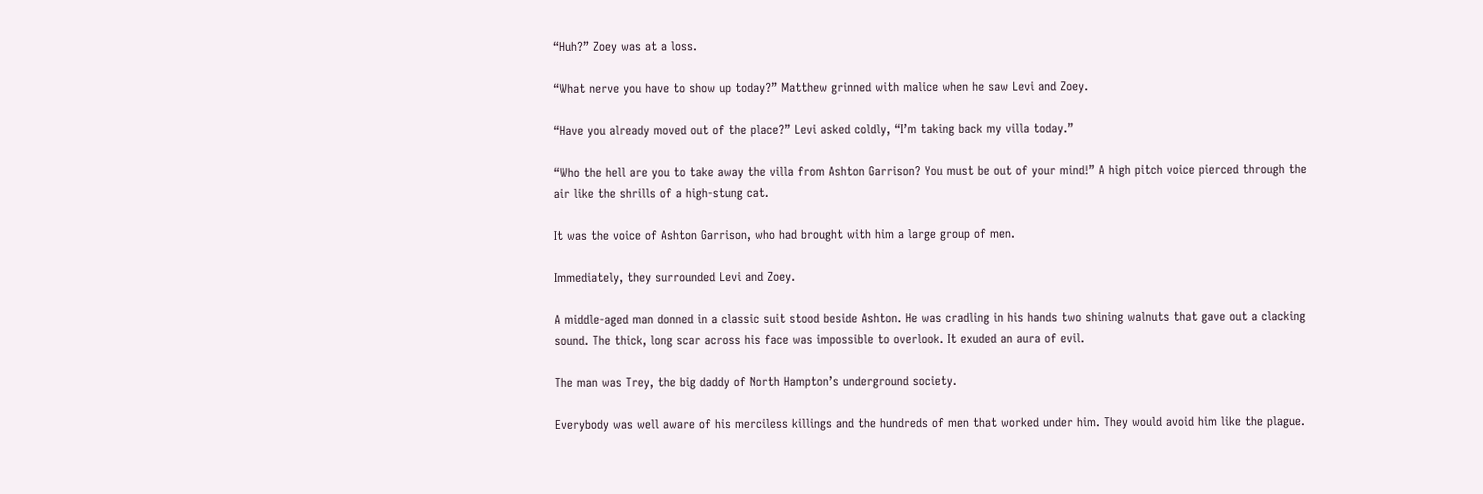“Huh?” Zoey was at a loss.

“What nerve you have to show up today?” Matthew grinned with malice when he saw Levi and Zoey.

“Have you already moved out of the place?” Levi asked coldly, “I’m taking back my villa today.”

“Who the hell are you to take away the villa from Ashton Garrison? You must be out of your mind!” A high pitch voice pierced through the air like the shrills of a high-stung cat.

It was the voice of Ashton Garrison, who had brought with him a large group of men.

Immediately, they surrounded Levi and Zoey.

A middle-aged man donned in a classic suit stood beside Ashton. He was cradling in his hands two shining walnuts that gave out a clacking sound. The thick, long scar across his face was impossible to overlook. It exuded an aura of evil.

The man was Trey, the big daddy of North Hampton’s underground society.

Everybody was well aware of his merciless killings and the hundreds of men that worked under him. They would avoid him like the plague.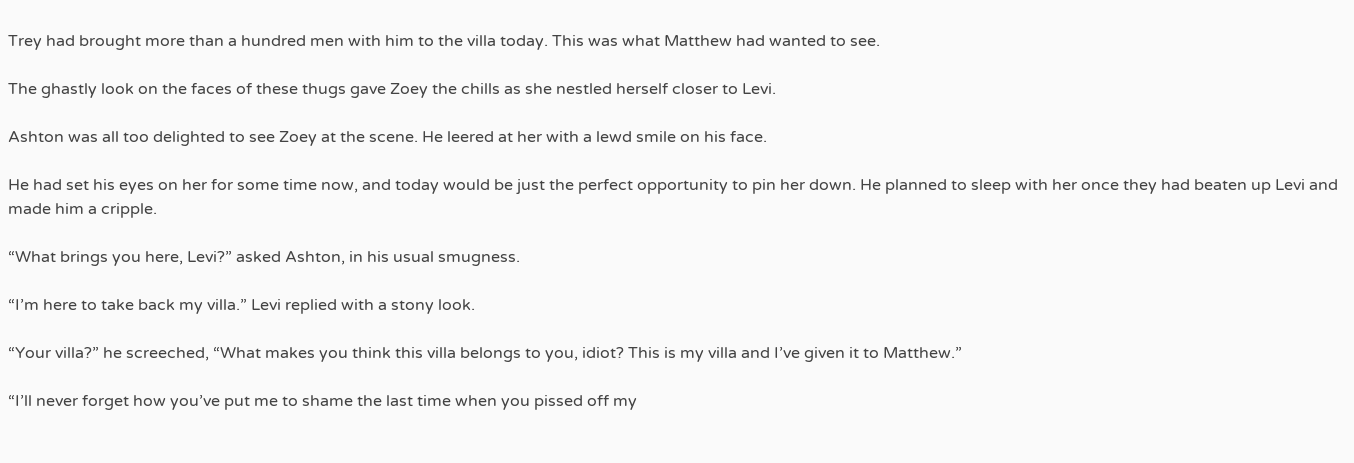Trey had brought more than a hundred men with him to the villa today. This was what Matthew had wanted to see.

The ghastly look on the faces of these thugs gave Zoey the chills as she nestled herself closer to Levi.

Ashton was all too delighted to see Zoey at the scene. He leered at her with a lewd smile on his face.

He had set his eyes on her for some time now, and today would be just the perfect opportunity to pin her down. He planned to sleep with her once they had beaten up Levi and made him a cripple.

“What brings you here, Levi?” asked Ashton, in his usual smugness.

“I’m here to take back my villa.” Levi replied with a stony look.

“Your villa?” he screeched, “What makes you think this villa belongs to you, idiot? This is my villa and I’ve given it to Matthew.”

“I’ll never forget how you’ve put me to shame the last time when you pissed off my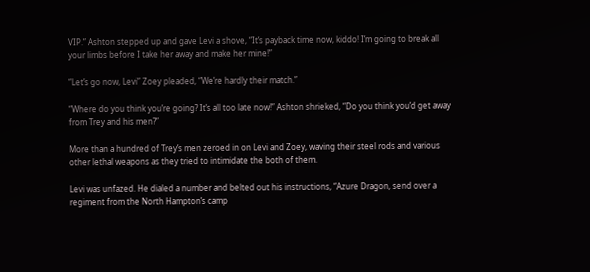VIP.” Ashton stepped up and gave Levi a shove, “It’s payback time now, kiddo! I’m going to break all your limbs before I take her away and make her mine!”

“Let’s go now, Levi” Zoey pleaded, “We’re hardly their match.”

“Where do you think you’re going? It’s all too late now!” Ashton shrieked, “Do you think you’d get away from Trey and his men?”

More than a hundred of Trey’s men zeroed in on Levi and Zoey, waving their steel rods and various other lethal weapons as they tried to intimidate the both of them.

Levi was unfazed. He dialed a number and belted out his instructions, “Azure Dragon, send over a regiment from the North Hampton’s camp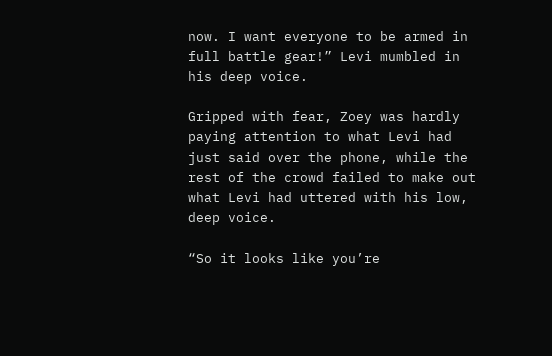now. I want everyone to be armed in full battle gear!” Levi mumbled in his deep voice.

Gripped with fear, Zoey was hardly paying attention to what Levi had just said over the phone, while the rest of the crowd failed to make out what Levi had uttered with his low, deep voice.

“So it looks like you’re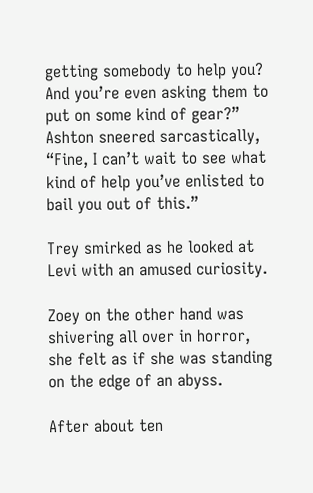getting somebody to help you? And you’re even asking them to put on some kind of gear?” Ashton sneered sarcastically, “Fine, I can’t wait to see what kind of help you’ve enlisted to bail you out of this.”

Trey smirked as he looked at Levi with an amused curiosity.

Zoey on the other hand was shivering all over in horror, she felt as if she was standing on the edge of an abyss.

After about ten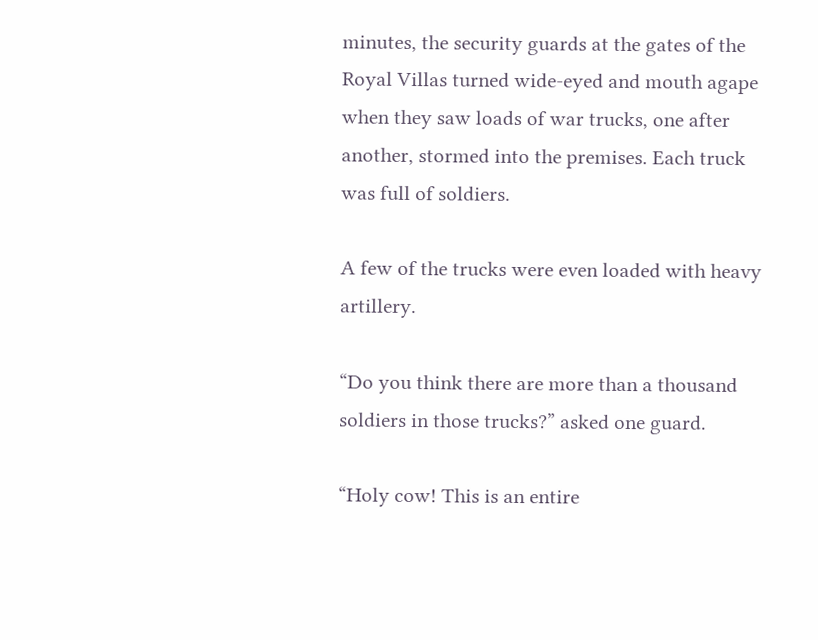minutes, the security guards at the gates of the Royal Villas turned wide-eyed and mouth agape when they saw loads of war trucks, one after another, stormed into the premises. Each truck was full of soldiers.

A few of the trucks were even loaded with heavy artillery.

“Do you think there are more than a thousand soldiers in those trucks?” asked one guard.

“Holy cow! This is an entire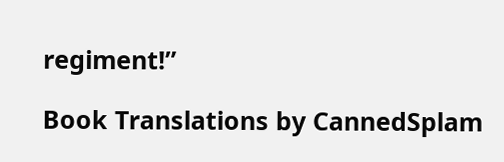regiment!”

Book Translations by CannedSplam